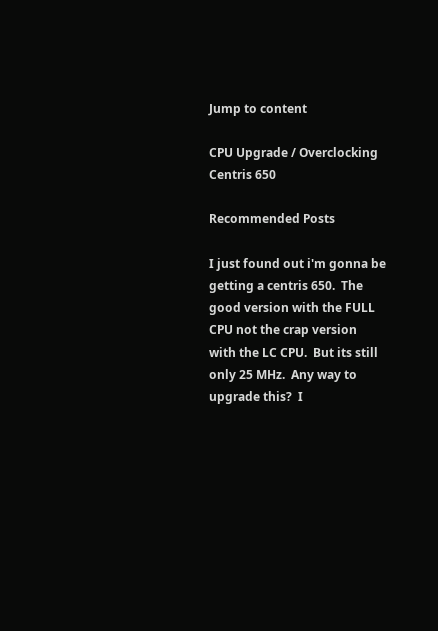Jump to content

CPU Upgrade / Overclocking Centris 650

Recommended Posts

I just found out i'm gonna be getting a centris 650.  The good version with the FULL CPU not the crap version with the LC CPU.  But its still only 25 MHz.  Any way to upgrade this?  I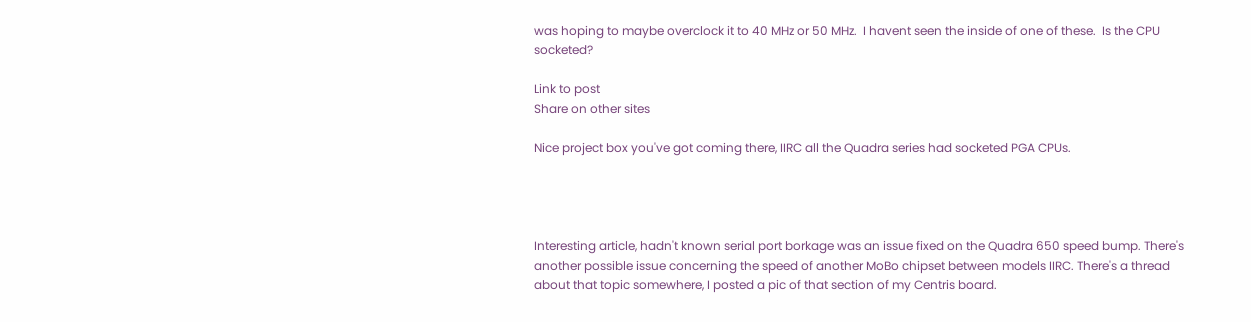was hoping to maybe overclock it to 40 MHz or 50 MHz.  I havent seen the inside of one of these.  Is the CPU socketed?

Link to post
Share on other sites

Nice project box you've got coming there, IIRC all the Quadra series had socketed PGA CPUs.




Interesting article, hadn't known serial port borkage was an issue fixed on the Quadra 650 speed bump. There's another possible issue concerning the speed of another MoBo chipset between models IIRC. There's a thread about that topic somewhere, I posted a pic of that section of my Centris board.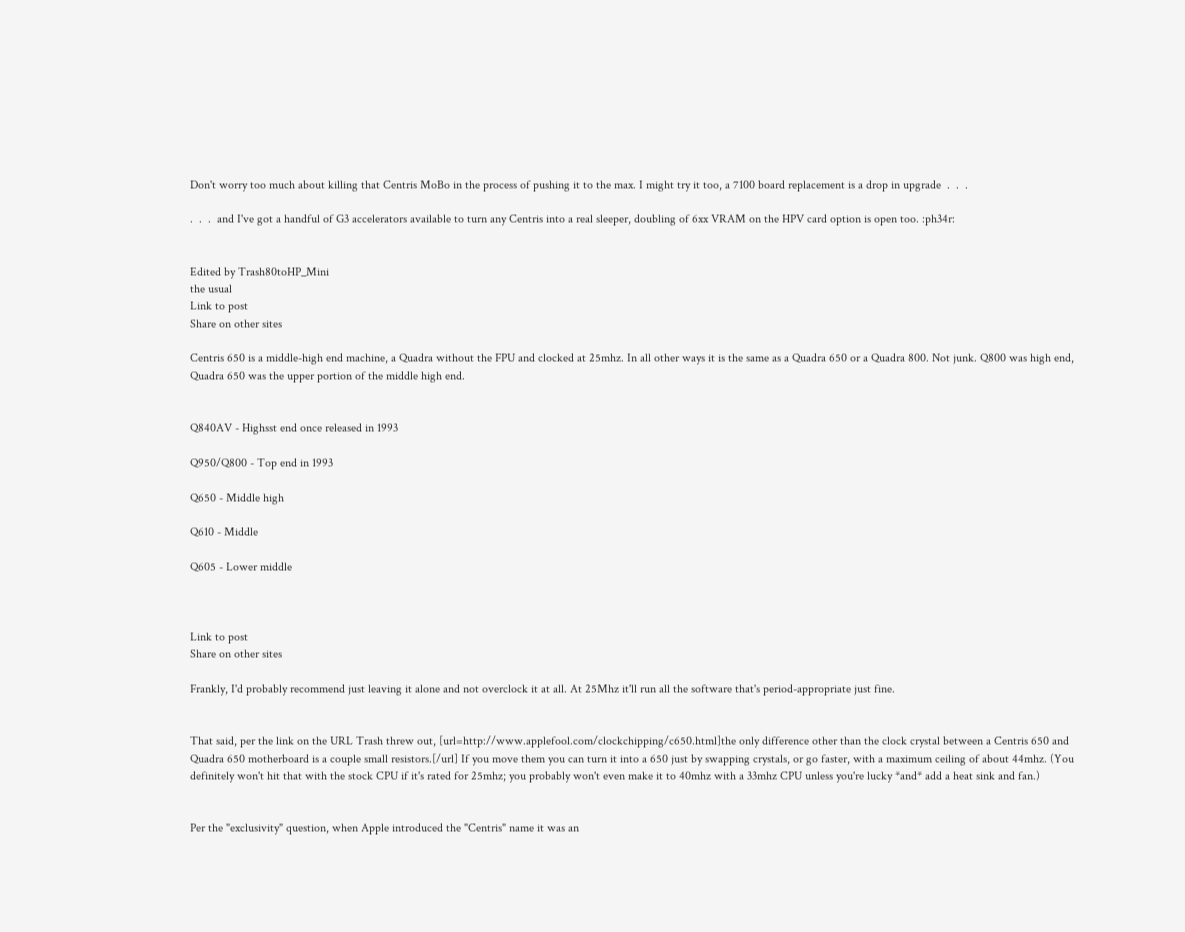Don't worry too much about killing that Centris MoBo in the process of pushing it to the max. I might try it too, a 7100 board replacement is a drop in upgrade  .  .  .

.  .  .  and I've got a handful of G3 accelerators available to turn any Centris into a real sleeper, doubling of 6xx VRAM on the HPV card option is open too. :ph34r:


Edited by Trash80toHP_Mini
the usual
Link to post
Share on other sites

Centris 650 is a middle-high end machine, a Quadra without the FPU and clocked at 25mhz. In all other ways it is the same as a Quadra 650 or a Quadra 800. Not junk. Q800 was high end, Quadra 650 was the upper portion of the middle high end.


Q840AV - Highsst end once released in 1993

Q950/Q800 - Top end in 1993

Q650 - Middle high

Q610 - Middle

Q605 - Lower middle



Link to post
Share on other sites

Frankly, I'd probably recommend just leaving it alone and not overclock it at all. At 25Mhz it'll run all the software that's period-appropriate just fine.


That said, per the link on the URL Trash threw out, [url=http://www.applefool.com/clockchipping/c650.html]the only difference other than the clock crystal between a Centris 650 and Quadra 650 motherboard is a couple small resistors.[/url] If you move them you can turn it into a 650 just by swapping crystals, or go faster, with a maximum ceiling of about 44mhz. (You definitely won't hit that with the stock CPU if it's rated for 25mhz; you probably won't even make it to 40mhz with a 33mhz CPU unless you're lucky *and* add a heat sink and fan.)


Per the "exclusivity" question, when Apple introduced the "Centris" name it was an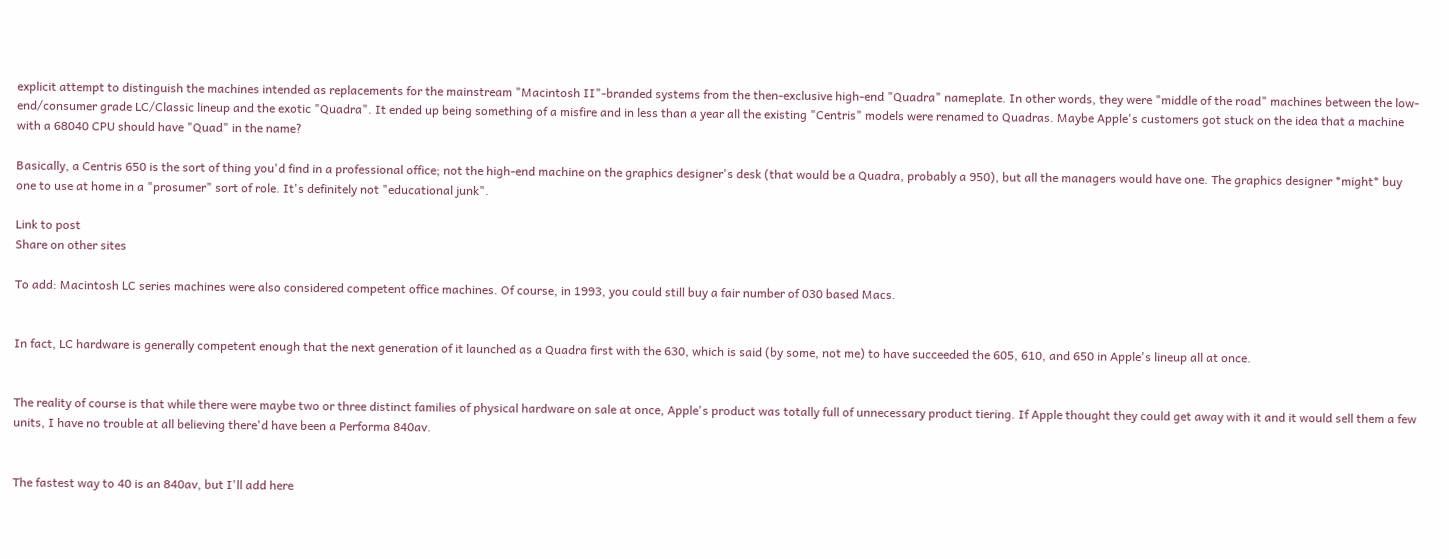explicit attempt to distinguish the machines intended as replacements for the mainstream "Macintosh II"-branded systems from the then-exclusive high-end "Quadra" nameplate. In other words, they were "middle of the road" machines between the low-end/consumer grade LC/Classic lineup and the exotic "Quadra". It ended up being something of a misfire and in less than a year all the existing "Centris" models were renamed to Quadras. Maybe Apple's customers got stuck on the idea that a machine with a 68040 CPU should have "Quad" in the name?

Basically, a Centris 650 is the sort of thing you'd find in a professional office; not the high-end machine on the graphics designer's desk (that would be a Quadra, probably a 950), but all the managers would have one. The graphics designer *might* buy one to use at home in a "prosumer" sort of role. It's definitely not "educational junk".

Link to post
Share on other sites

To add: Macintosh LC series machines were also considered competent office machines. Of course, in 1993, you could still buy a fair number of 030 based Macs.


In fact, LC hardware is generally competent enough that the next generation of it launched as a Quadra first with the 630, which is said (by some, not me) to have succeeded the 605, 610, and 650 in Apple's lineup all at once.


The reality of course is that while there were maybe two or three distinct families of physical hardware on sale at once, Apple's product was totally full of unnecessary product tiering. If Apple thought they could get away with it and it would sell them a few units, I have no trouble at all believing there'd have been a Performa 840av.


The fastest way to 40 is an 840av, but I'll add here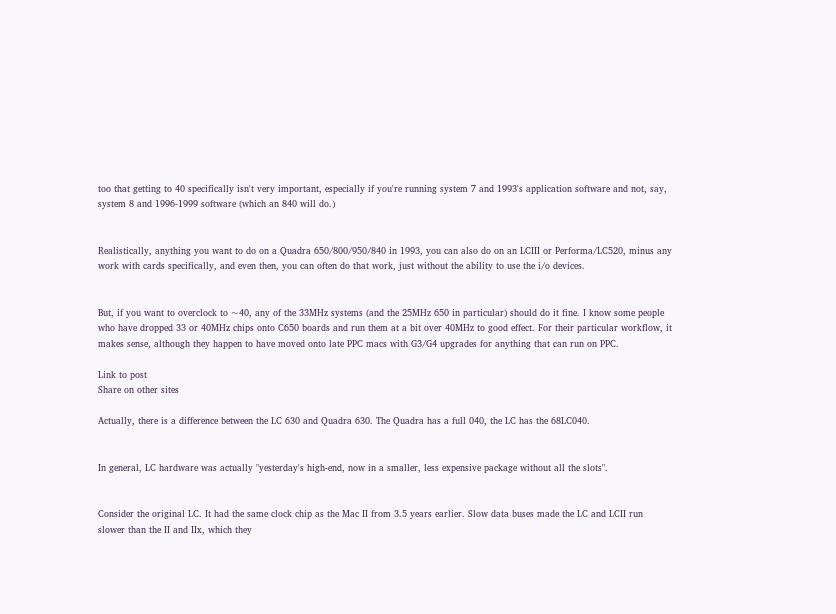too that getting to 40 specifically isn't very important, especially if you're running system 7 and 1993's application software and not, say, system 8 and 1996-1999 software (which an 840 will do.)


Realistically, anything you want to do on a Quadra 650/800/950/840 in 1993, you can also do on an LCIII or Performa/LC520, minus any work with cards specifically, and even then, you can often do that work, just without the ability to use the i/o devices.


But, if you want to overclock to ~40, any of the 33MHz systems (and the 25MHz 650 in particular) should do it fine. I know some people who have dropped 33 or 40MHz chips onto C650 boards and run them at a bit over 40MHz to good effect. For their particular workflow, it makes sense, although they happen to have moved onto late PPC macs with G3/G4 upgrades for anything that can run on PPC.

Link to post
Share on other sites

Actually, there is a difference between the LC 630 and Quadra 630. The Quadra has a full 040, the LC has the 68LC040.


In general, LC hardware was actually "yesterday's high-end, now in a smaller, less expensive package without all the slots".


Consider the original LC. It had the same clock chip as the Mac II from 3.5 years earlier. Slow data buses made the LC and LCII run slower than the II and IIx, which they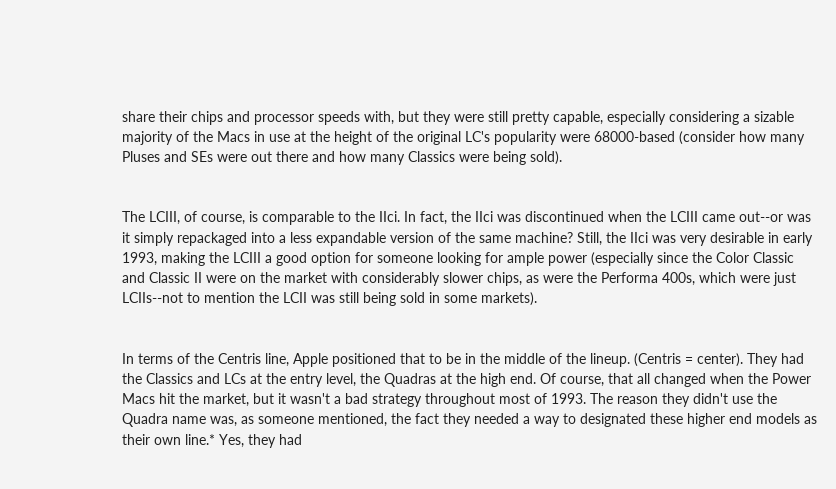share their chips and processor speeds with, but they were still pretty capable, especially considering a sizable majority of the Macs in use at the height of the original LC's popularity were 68000-based (consider how many Pluses and SEs were out there and how many Classics were being sold).


The LCIII, of course, is comparable to the IIci. In fact, the IIci was discontinued when the LCIII came out--or was it simply repackaged into a less expandable version of the same machine? Still, the IIci was very desirable in early 1993, making the LCIII a good option for someone looking for ample power (especially since the Color Classic and Classic II were on the market with considerably slower chips, as were the Performa 400s, which were just LCIIs--not to mention the LCII was still being sold in some markets).


In terms of the Centris line, Apple positioned that to be in the middle of the lineup. (Centris = center). They had the Classics and LCs at the entry level, the Quadras at the high end. Of course, that all changed when the Power Macs hit the market, but it wasn't a bad strategy throughout most of 1993. The reason they didn't use the Quadra name was, as someone mentioned, the fact they needed a way to designated these higher end models as their own line.* Yes, they had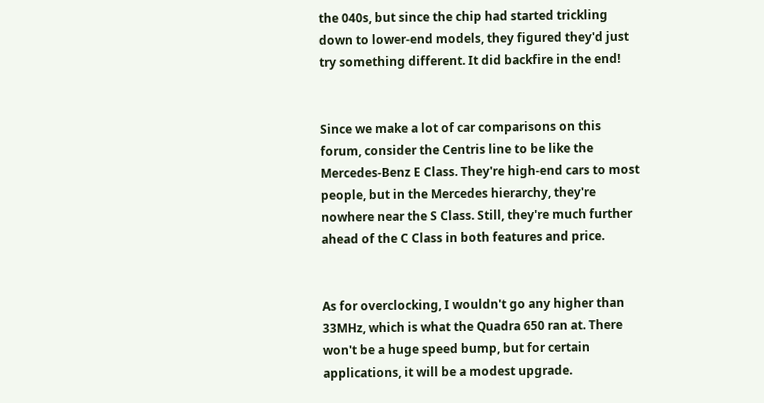the 040s, but since the chip had started trickling down to lower-end models, they figured they'd just try something different. It did backfire in the end!


Since we make a lot of car comparisons on this forum, consider the Centris line to be like the Mercedes-Benz E Class. They're high-end cars to most people, but in the Mercedes hierarchy, they're nowhere near the S Class. Still, they're much further ahead of the C Class in both features and price.


As for overclocking, I wouldn't go any higher than 33MHz, which is what the Quadra 650 ran at. There won't be a huge speed bump, but for certain applications, it will be a modest upgrade.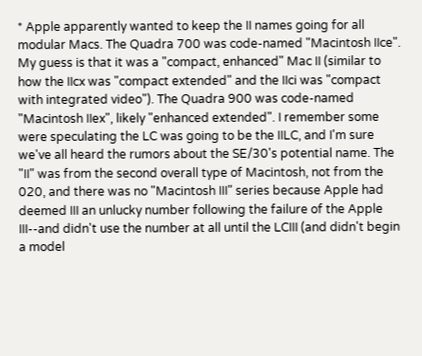* Apple apparently wanted to keep the II names going for all modular Macs. The Quadra 700 was code-named "Macintosh IIce". My guess is that it was a "compact, enhanced" Mac II (similar to how the IIcx was "compact extended" and the IIci was "compact with integrated video"). The Quadra 900 was code-named "Macintosh IIex", likely "enhanced extended". I remember some were speculating the LC was going to be the IILC, and I'm sure we've all heard the rumors about the SE/30's potential name. The "II" was from the second overall type of Macintosh, not from the 020, and there was no "Macintosh III" series because Apple had deemed III an unlucky number following the failure of the Apple III--and didn't use the number at all until the LCIII (and didn't begin a model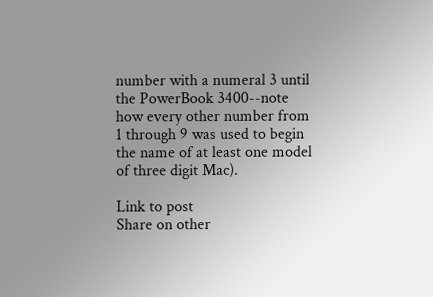number with a numeral 3 until the PowerBook 3400--note how every other number from 1 through 9 was used to begin the name of at least one model of three digit Mac).

Link to post
Share on other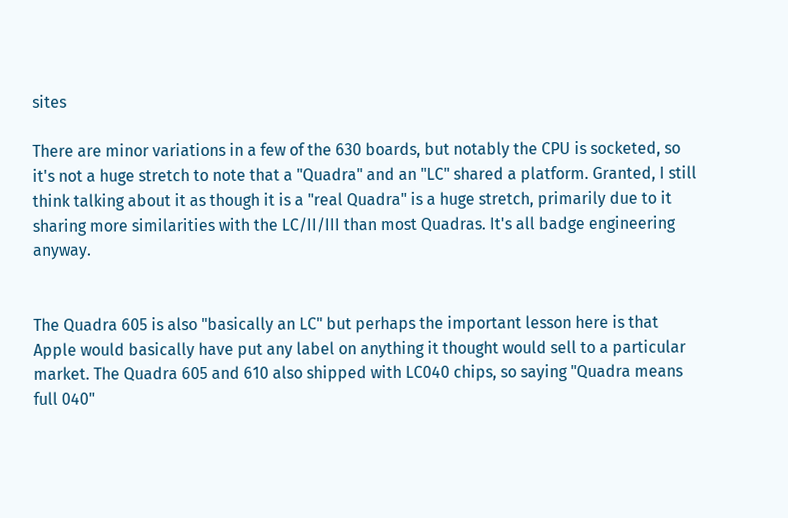sites

There are minor variations in a few of the 630 boards, but notably the CPU is socketed, so it's not a huge stretch to note that a "Quadra" and an "LC" shared a platform. Granted, I still think talking about it as though it is a "real Quadra" is a huge stretch, primarily due to it sharing more similarities with the LC/II/III than most Quadras. It's all badge engineering anyway.


The Quadra 605 is also "basically an LC" but perhaps the important lesson here is that Apple would basically have put any label on anything it thought would sell to a particular market. The Quadra 605 and 610 also shipped with LC040 chips, so saying "Quadra means full 040"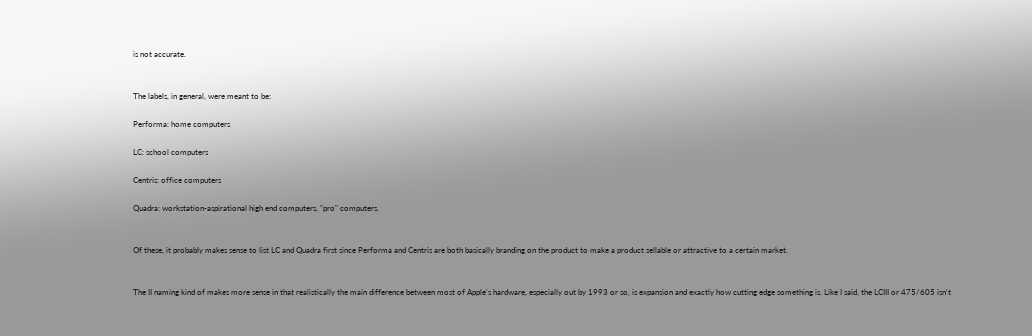is not accurate.


The labels, in general, were meant to be:

Performa: home computers

LC: school computers

Centris: office computers

Quadra: workstation-aspirational high end computers, "pro" computers.


Of these, it probably makes sense to list LC and Quadra first since Performa and Centris are both basically branding on the product to make a product sellable or attractive to a certain market.


The II naming kind of makes more sense in that realistically the main difference between most of Apple's hardware, especially out by 1993 or so, is expansion and exactly how cutting edge something is. Like I said, the LCIII or 475/605 isn't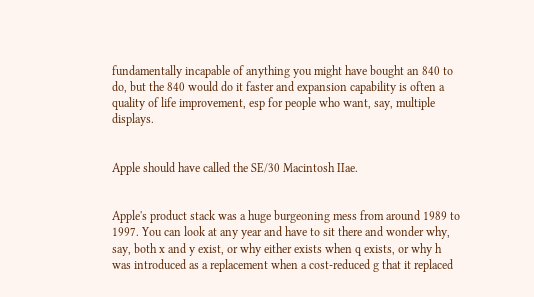fundamentally incapable of anything you might have bought an 840 to do, but the 840 would do it faster and expansion capability is often a quality of life improvement, esp for people who want, say, multiple displays.


Apple should have called the SE/30 Macintosh IIae.


Apple's product stack was a huge burgeoning mess from around 1989 to 1997. You can look at any year and have to sit there and wonder why, say, both x and y exist, or why either exists when q exists, or why h was introduced as a replacement when a cost-reduced g that it replaced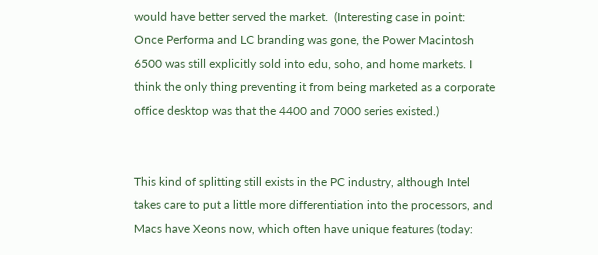would have better served the market.  (Interesting case in point: Once Performa and LC branding was gone, the Power Macintosh 6500 was still explicitly sold into edu, soho, and home markets. I think the only thing preventing it from being marketed as a corporate office desktop was that the 4400 and 7000 series existed.)


This kind of splitting still exists in the PC industry, although Intel takes care to put a little more differentiation into the processors, and Macs have Xeons now, which often have unique features (today: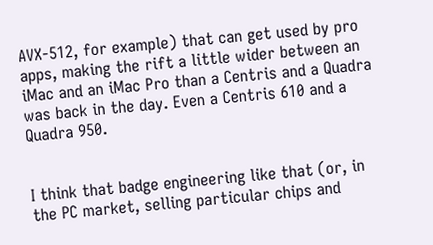AVX-512, for example) that can get used by pro apps, making the rift a little wider between an iMac and an iMac Pro than a Centris and a Quadra was back in the day. Even a Centris 610 and a Quadra 950.


I think that badge engineering like that (or, in the PC market, selling particular chips and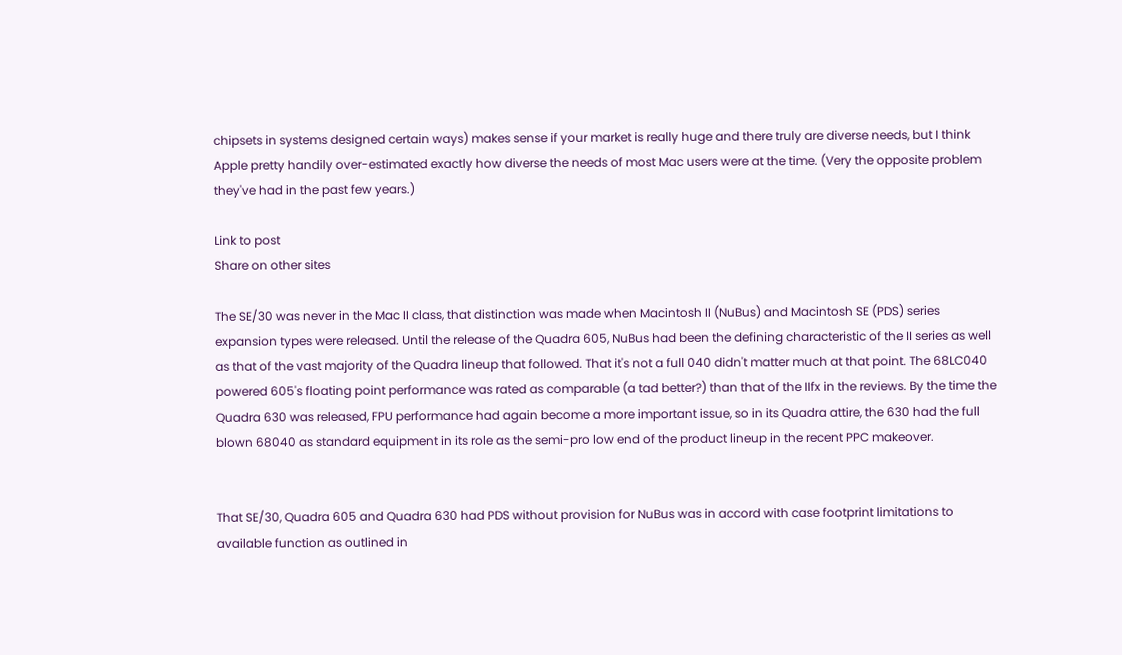chipsets in systems designed certain ways) makes sense if your market is really huge and there truly are diverse needs, but I think Apple pretty handily over-estimated exactly how diverse the needs of most Mac users were at the time. (Very the opposite problem they've had in the past few years.)

Link to post
Share on other sites

The SE/30 was never in the Mac II class, that distinction was made when Macintosh II (NuBus) and Macintosh SE (PDS) series expansion types were released. Until the release of the Quadra 605, NuBus had been the defining characteristic of the II series as well as that of the vast majority of the Quadra lineup that followed. That it's not a full 040 didn't matter much at that point. The 68LC040 powered 605's floating point performance was rated as comparable (a tad better?) than that of the IIfx in the reviews. By the time the Quadra 630 was released, FPU performance had again become a more important issue, so in its Quadra attire, the 630 had the full blown 68040 as standard equipment in its role as the semi-pro low end of the product lineup in the recent PPC makeover.


That SE/30, Quadra 605 and Quadra 630 had PDS without provision for NuBus was in accord with case footprint limitations to available function as outlined in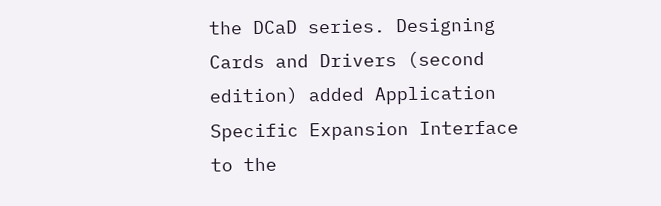the DCaD series. Designing Cards and Drivers (second edition) added Application Specific Expansion Interface to the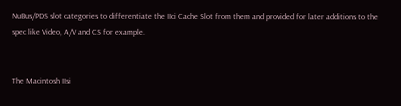NuBus/PDS slot categories to differentiate the IIci Cache Slot from them and provided for later additions to the spec like Video, A/V and CS for example.


The Macintosh IIsi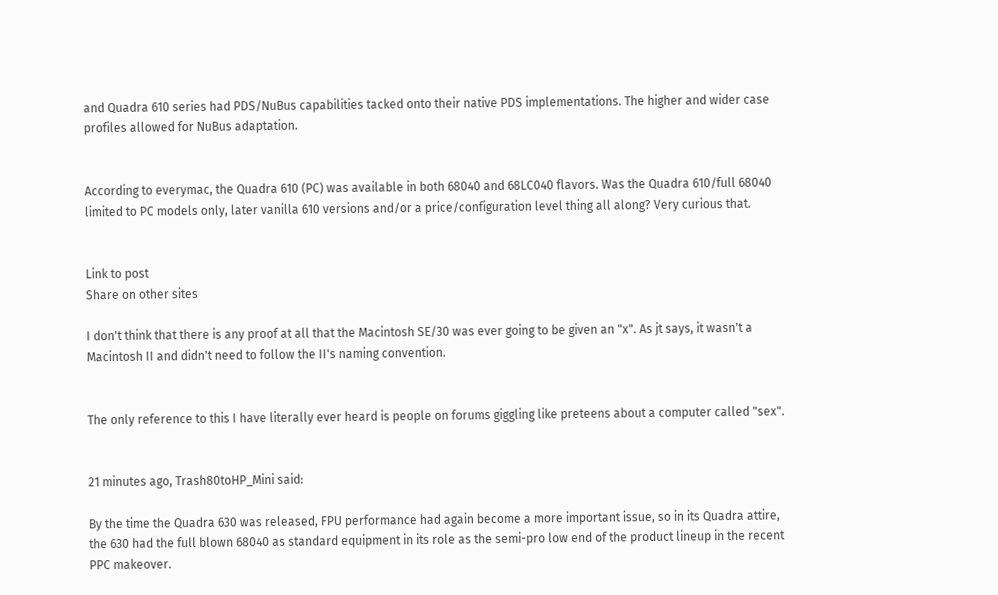and Quadra 610 series had PDS/NuBus capabilities tacked onto their native PDS implementations. The higher and wider case profiles allowed for NuBus adaptation.


According to everymac, the Quadra 610 (PC) was available in both 68040 and 68LC040 flavors. Was the Quadra 610/full 68040 limited to PC models only, later vanilla 610 versions and/or a price/configuration level thing all along? Very curious that.


Link to post
Share on other sites

I don't think that there is any proof at all that the Macintosh SE/30 was ever going to be given an "x". As jt says, it wasn't a Macintosh II and didn't need to follow the II's naming convention.


The only reference to this I have literally ever heard is people on forums giggling like preteens about a computer called "sex".


21 minutes ago, Trash80toHP_Mini said:

By the time the Quadra 630 was released, FPU performance had again become a more important issue, so in its Quadra attire, the 630 had the full blown 68040 as standard equipment in its role as the semi-pro low end of the product lineup in the recent PPC makeover.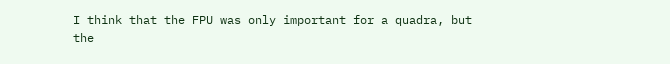I think that the FPU was only important for a quadra, but the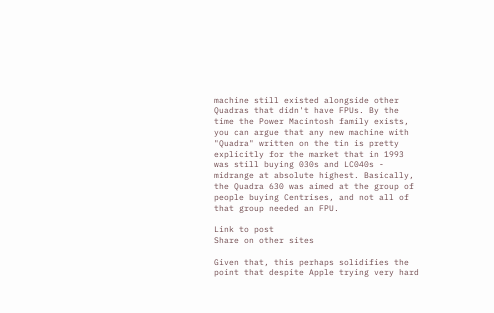machine still existed alongside other Quadras that didn't have FPUs. By the time the Power Macintosh family exists, you can argue that any new machine with "Quadra" written on the tin is pretty explicitly for the market that in 1993 was still buying 030s and LC040s - midrange at absolute highest. Basically, the Quadra 630 was aimed at the group of people buying Centrises, and not all of that group needed an FPU.

Link to post
Share on other sites

Given that, this perhaps solidifies the point that despite Apple trying very hard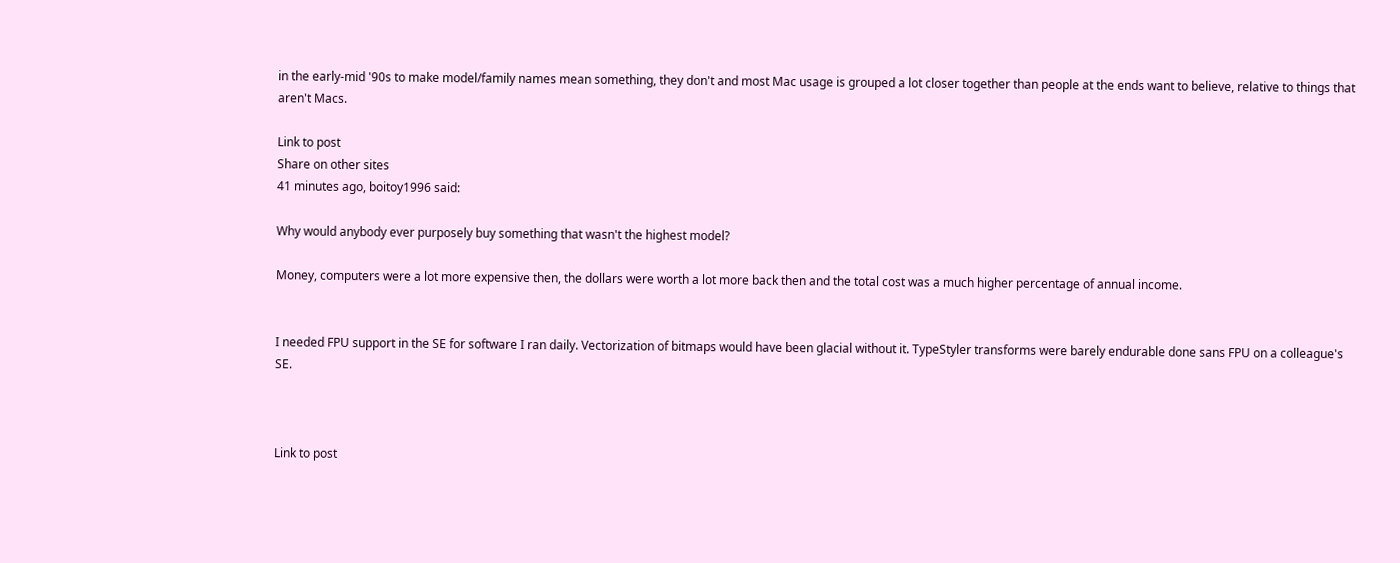in the early-mid '90s to make model/family names mean something, they don't and most Mac usage is grouped a lot closer together than people at the ends want to believe, relative to things that aren't Macs.

Link to post
Share on other sites
41 minutes ago, boitoy1996 said:

Why would anybody ever purposely buy something that wasn't the highest model?

Money, computers were a lot more expensive then, the dollars were worth a lot more back then and the total cost was a much higher percentage of annual income.


I needed FPU support in the SE for software I ran daily. Vectorization of bitmaps would have been glacial without it. TypeStyler transforms were barely endurable done sans FPU on a colleague's SE.



Link to post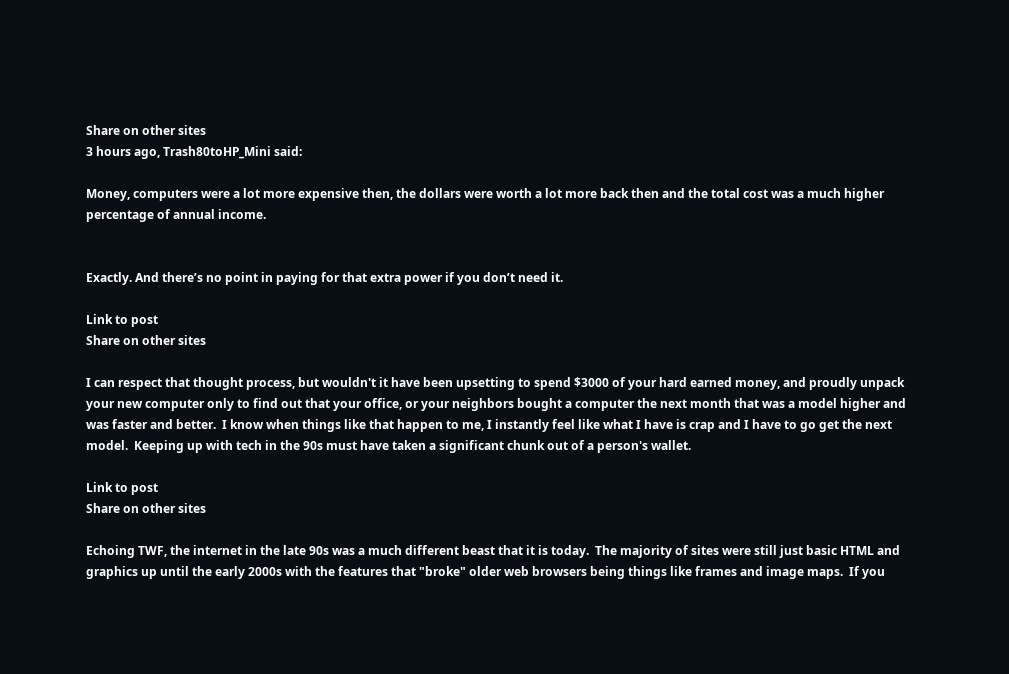Share on other sites
3 hours ago, Trash80toHP_Mini said:

Money, computers were a lot more expensive then, the dollars were worth a lot more back then and the total cost was a much higher percentage of annual income.


Exactly. And there’s no point in paying for that extra power if you don’t need it.

Link to post
Share on other sites

I can respect that thought process, but wouldn't it have been upsetting to spend $3000 of your hard earned money, and proudly unpack your new computer only to find out that your office, or your neighbors bought a computer the next month that was a model higher and was faster and better.  I know when things like that happen to me, I instantly feel like what I have is crap and I have to go get the next model.  Keeping up with tech in the 90s must have taken a significant chunk out of a person's wallet.

Link to post
Share on other sites

Echoing TWF, the internet in the late 90s was a much different beast that it is today.  The majority of sites were still just basic HTML and graphics up until the early 2000s with the features that "broke" older web browsers being things like frames and image maps.  If you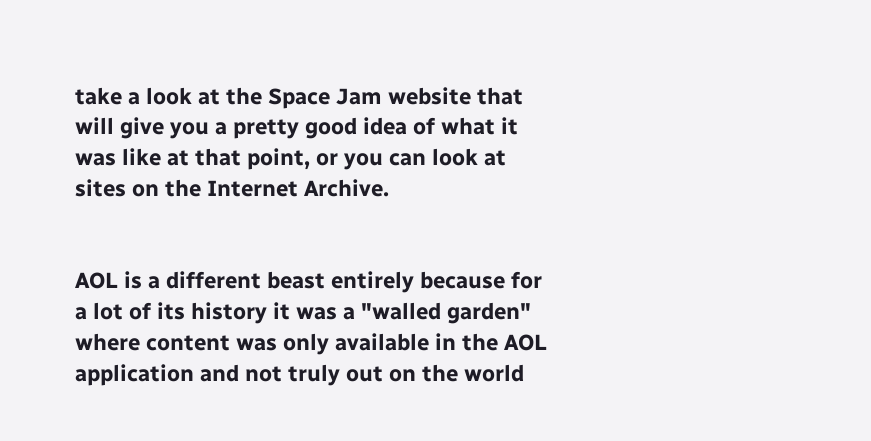take a look at the Space Jam website that will give you a pretty good idea of what it was like at that point, or you can look at sites on the Internet Archive.


AOL is a different beast entirely because for a lot of its history it was a "walled garden" where content was only available in the AOL application and not truly out on the world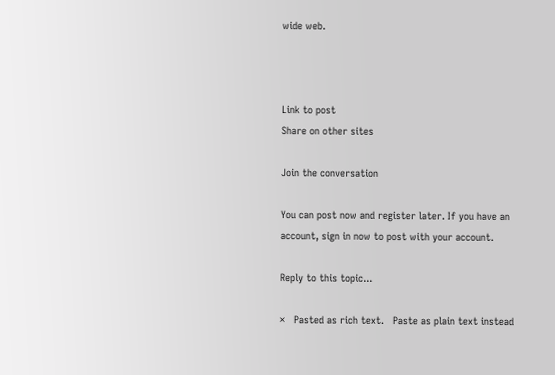wide web.



Link to post
Share on other sites

Join the conversation

You can post now and register later. If you have an account, sign in now to post with your account.

Reply to this topic...

×   Pasted as rich text.   Paste as plain text instead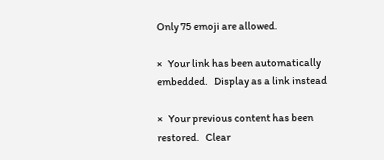Only 75 emoji are allowed.

×   Your link has been automatically embedded.   Display as a link instead

×   Your previous content has been restored.   Clear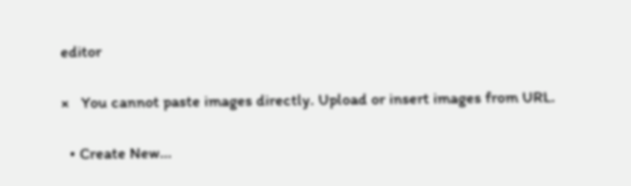editor

×   You cannot paste images directly. Upload or insert images from URL.

  • Create New...